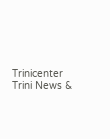Trinicenter Trini News &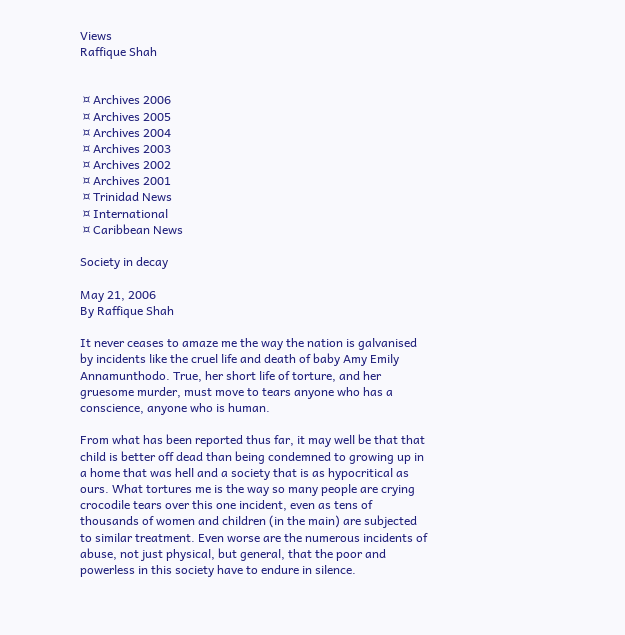Views
Raffique Shah


 ¤ Archives 2006
 ¤ Archives 2005
 ¤ Archives 2004
 ¤ Archives 2003
 ¤ Archives 2002
 ¤ Archives 2001
 ¤ Trinidad News
 ¤ International
 ¤ Caribbean News

Society in decay

May 21, 2006
By Raffique Shah

It never ceases to amaze me the way the nation is galvanised by incidents like the cruel life and death of baby Amy Emily Annamunthodo. True, her short life of torture, and her gruesome murder, must move to tears anyone who has a conscience, anyone who is human.

From what has been reported thus far, it may well be that that child is better off dead than being condemned to growing up in a home that was hell and a society that is as hypocritical as ours. What tortures me is the way so many people are crying crocodile tears over this one incident, even as tens of thousands of women and children (in the main) are subjected to similar treatment. Even worse are the numerous incidents of abuse, not just physical, but general, that the poor and powerless in this society have to endure in silence.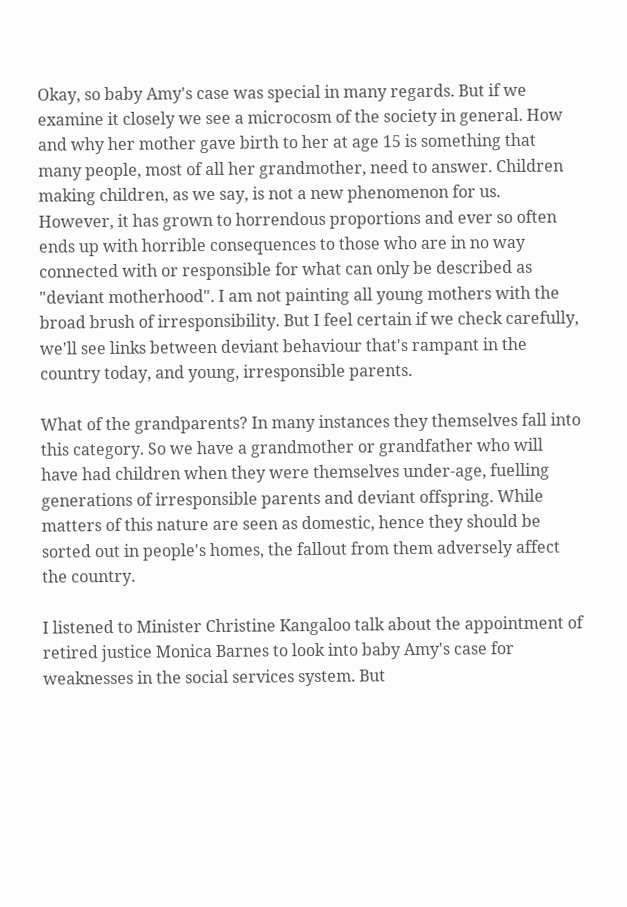Okay, so baby Amy's case was special in many regards. But if we examine it closely we see a microcosm of the society in general. How and why her mother gave birth to her at age 15 is something that many people, most of all her grandmother, need to answer. Children making children, as we say, is not a new phenomenon for us. However, it has grown to horrendous proportions and ever so often ends up with horrible consequences to those who are in no way connected with or responsible for what can only be described as "deviant motherhood". I am not painting all young mothers with the broad brush of irresponsibility. But I feel certain if we check carefully, we'll see links between deviant behaviour that's rampant in the country today, and young, irresponsible parents.

What of the grandparents? In many instances they themselves fall into this category. So we have a grandmother or grandfather who will have had children when they were themselves under-age, fuelling generations of irresponsible parents and deviant offspring. While matters of this nature are seen as domestic, hence they should be sorted out in people's homes, the fallout from them adversely affect the country.

I listened to Minister Christine Kangaloo talk about the appointment of retired justice Monica Barnes to look into baby Amy's case for weaknesses in the social services system. But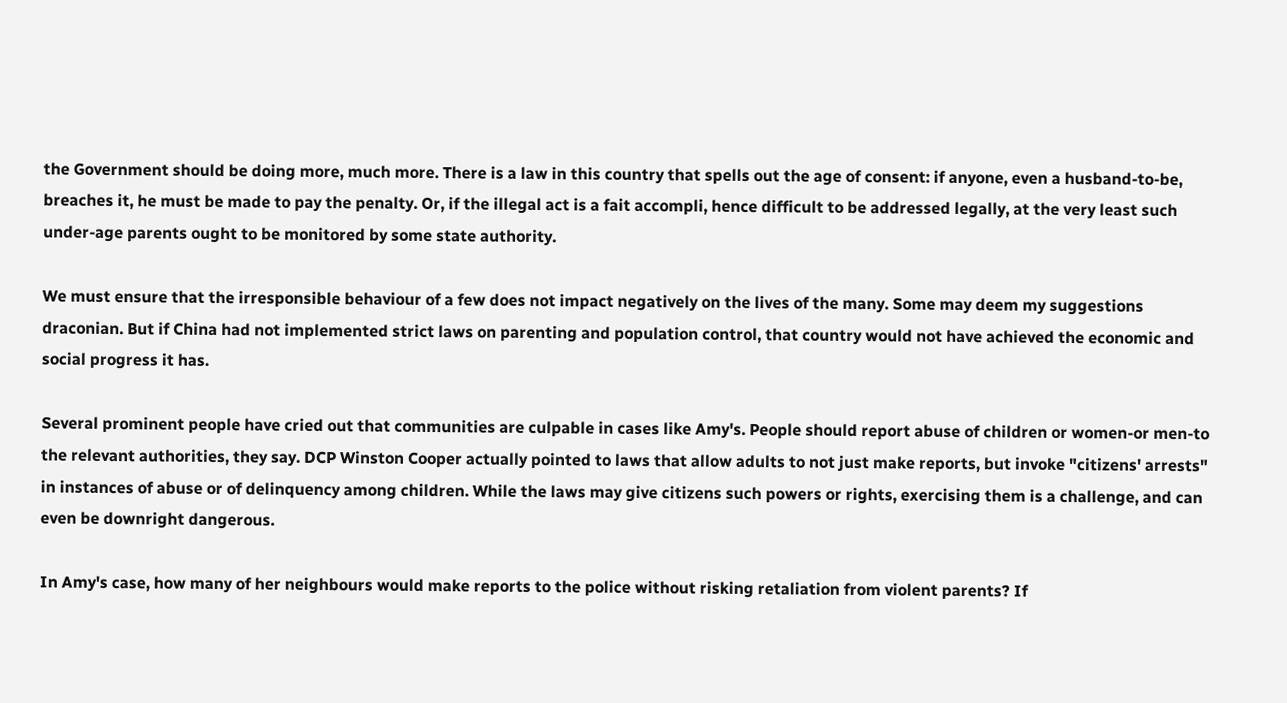the Government should be doing more, much more. There is a law in this country that spells out the age of consent: if anyone, even a husband-to-be, breaches it, he must be made to pay the penalty. Or, if the illegal act is a fait accompli, hence difficult to be addressed legally, at the very least such under-age parents ought to be monitored by some state authority.

We must ensure that the irresponsible behaviour of a few does not impact negatively on the lives of the many. Some may deem my suggestions draconian. But if China had not implemented strict laws on parenting and population control, that country would not have achieved the economic and social progress it has.

Several prominent people have cried out that communities are culpable in cases like Amy's. People should report abuse of children or women-or men-to the relevant authorities, they say. DCP Winston Cooper actually pointed to laws that allow adults to not just make reports, but invoke "citizens' arrests" in instances of abuse or of delinquency among children. While the laws may give citizens such powers or rights, exercising them is a challenge, and can even be downright dangerous.

In Amy's case, how many of her neighbours would make reports to the police without risking retaliation from violent parents? If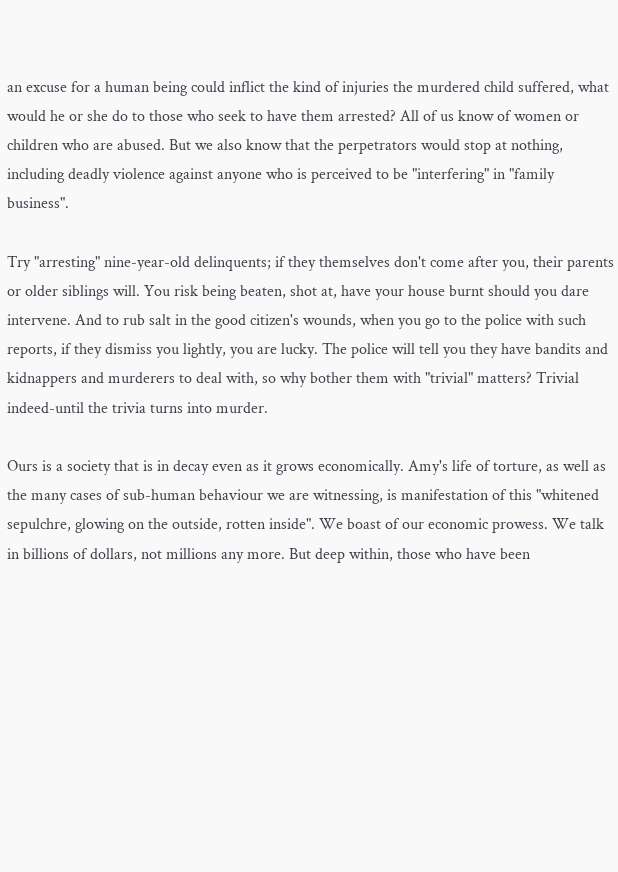an excuse for a human being could inflict the kind of injuries the murdered child suffered, what would he or she do to those who seek to have them arrested? All of us know of women or children who are abused. But we also know that the perpetrators would stop at nothing, including deadly violence against anyone who is perceived to be "interfering" in "family business".

Try "arresting" nine-year-old delinquents; if they themselves don't come after you, their parents or older siblings will. You risk being beaten, shot at, have your house burnt should you dare intervene. And to rub salt in the good citizen's wounds, when you go to the police with such reports, if they dismiss you lightly, you are lucky. The police will tell you they have bandits and kidnappers and murderers to deal with, so why bother them with "trivial" matters? Trivial indeed-until the trivia turns into murder.

Ours is a society that is in decay even as it grows economically. Amy's life of torture, as well as the many cases of sub-human behaviour we are witnessing, is manifestation of this "whitened sepulchre, glowing on the outside, rotten inside". We boast of our economic prowess. We talk in billions of dollars, not millions any more. But deep within, those who have been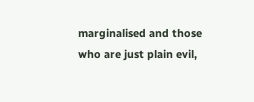marginalised and those who are just plain evil,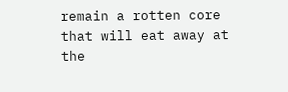remain a rotten core that will eat away at the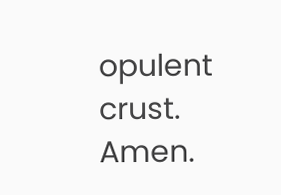opulent crust. Amen.